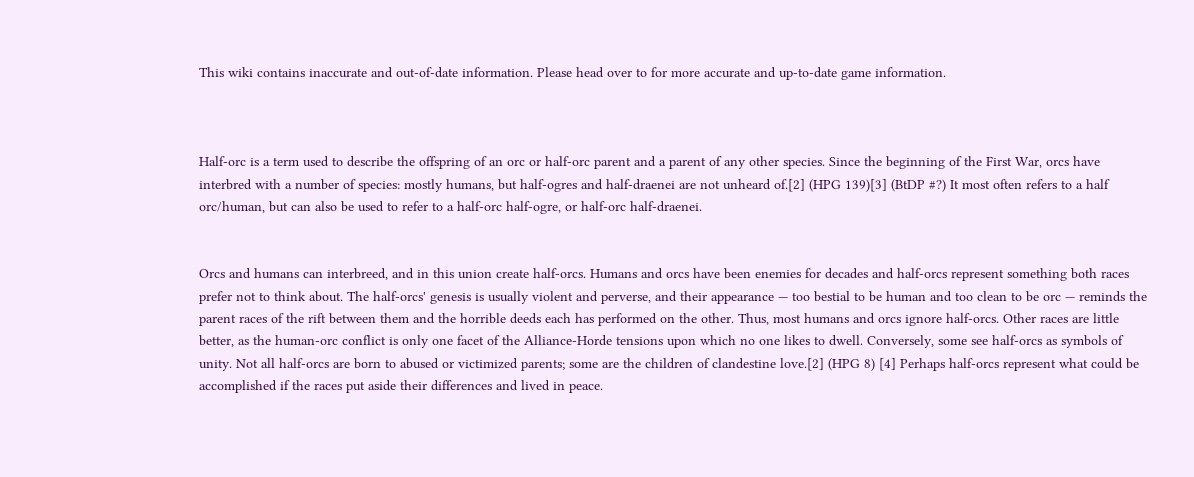This wiki contains inaccurate and out-of-date information. Please head over to for more accurate and up-to-date game information.



Half-orc is a term used to describe the offspring of an orc or half-orc parent and a parent of any other species. Since the beginning of the First War, orcs have interbred with a number of species: mostly humans, but half-ogres and half-draenei are not unheard of.[2] (HPG 139)[3] (BtDP #?) It most often refers to a half orc/human, but can also be used to refer to a half-orc half-ogre, or half-orc half-draenei.


Orcs and humans can interbreed, and in this union create half-orcs. Humans and orcs have been enemies for decades and half-orcs represent something both races prefer not to think about. The half-orcs' genesis is usually violent and perverse, and their appearance — too bestial to be human and too clean to be orc — reminds the parent races of the rift between them and the horrible deeds each has performed on the other. Thus, most humans and orcs ignore half-orcs. Other races are little better, as the human-orc conflict is only one facet of the Alliance-Horde tensions upon which no one likes to dwell. Conversely, some see half-orcs as symbols of unity. Not all half-orcs are born to abused or victimized parents; some are the children of clandestine love.[2] (HPG 8) [4] Perhaps half-orcs represent what could be accomplished if the races put aside their differences and lived in peace.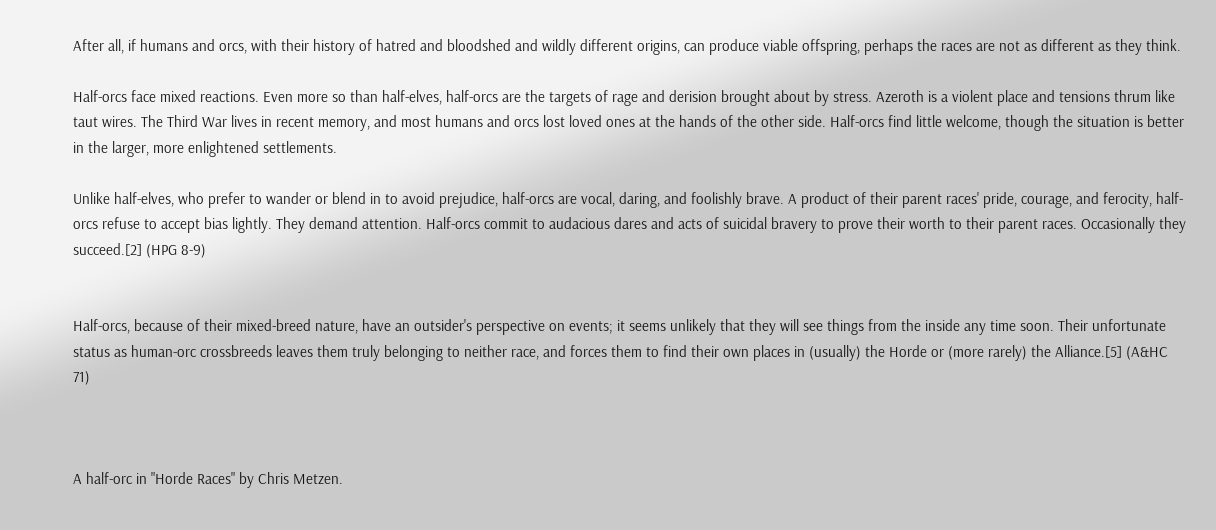After all, if humans and orcs, with their history of hatred and bloodshed and wildly different origins, can produce viable offspring, perhaps the races are not as different as they think.

Half-orcs face mixed reactions. Even more so than half-elves, half-orcs are the targets of rage and derision brought about by stress. Azeroth is a violent place and tensions thrum like taut wires. The Third War lives in recent memory, and most humans and orcs lost loved ones at the hands of the other side. Half-orcs find little welcome, though the situation is better in the larger, more enlightened settlements.

Unlike half-elves, who prefer to wander or blend in to avoid prejudice, half-orcs are vocal, daring, and foolishly brave. A product of their parent races' pride, courage, and ferocity, half-orcs refuse to accept bias lightly. They demand attention. Half-orcs commit to audacious dares and acts of suicidal bravery to prove their worth to their parent races. Occasionally they succeed.[2] (HPG 8-9)


Half-orcs, because of their mixed-breed nature, have an outsider's perspective on events; it seems unlikely that they will see things from the inside any time soon. Their unfortunate status as human-orc crossbreeds leaves them truly belonging to neither race, and forces them to find their own places in (usually) the Horde or (more rarely) the Alliance.[5] (A&HC 71)



A half-orc in "Horde Races" by Chris Metzen.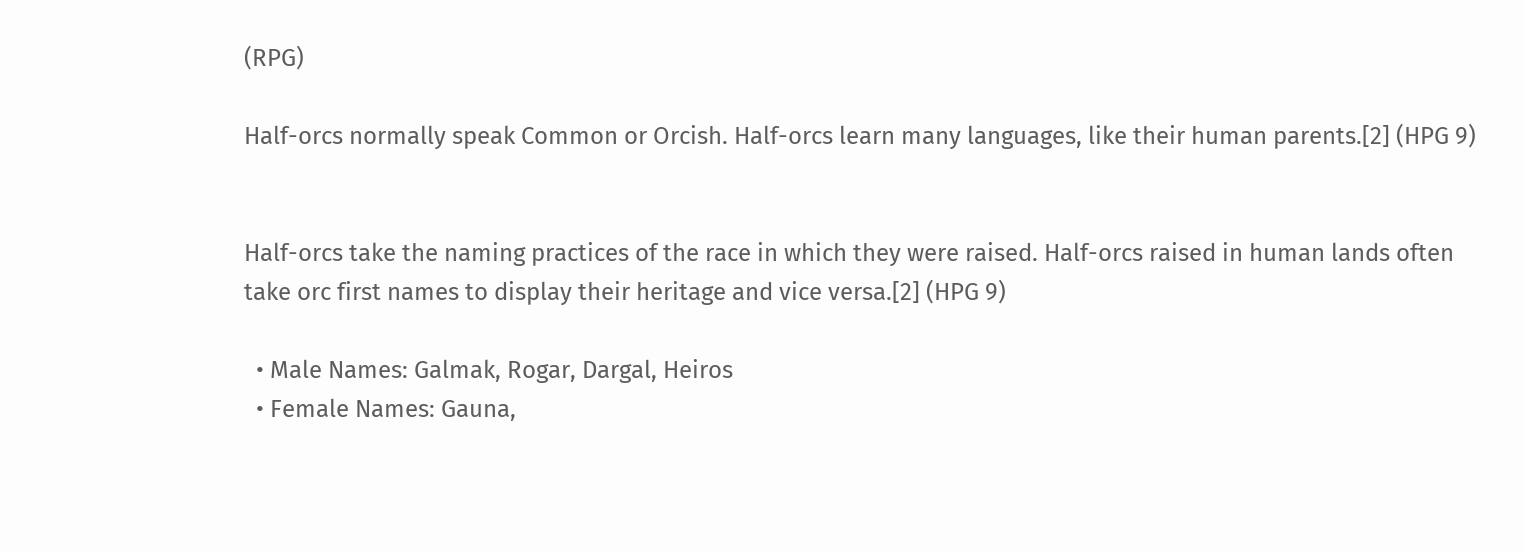(RPG)

Half-orcs normally speak Common or Orcish. Half-orcs learn many languages, like their human parents.[2] (HPG 9)


Half-orcs take the naming practices of the race in which they were raised. Half-orcs raised in human lands often take orc first names to display their heritage and vice versa.[2] (HPG 9)

  • Male Names: Galmak, Rogar, Dargal, Heiros
  • Female Names: Gauna,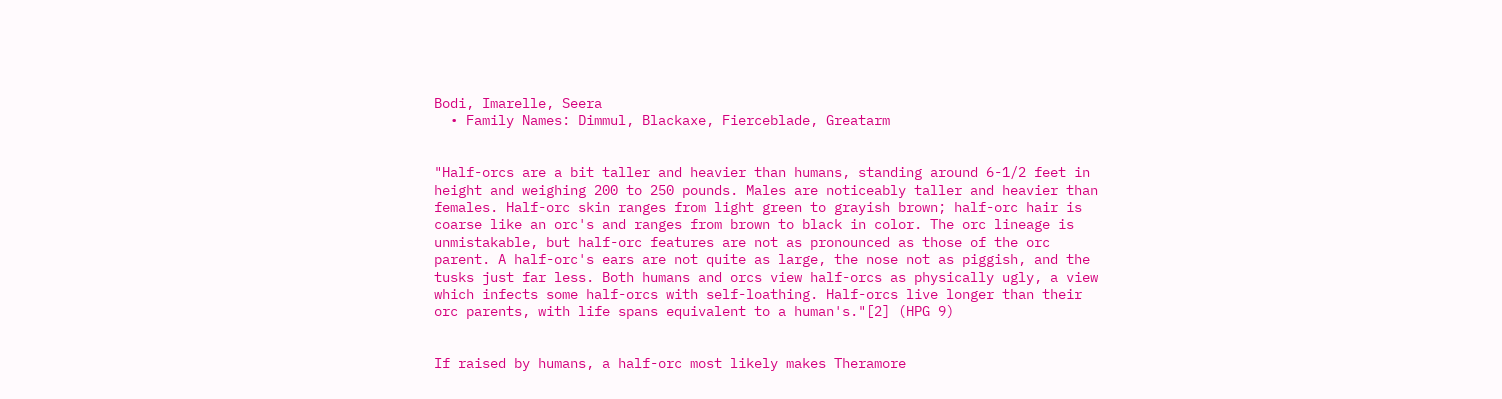Bodi, Imarelle, Seera
  • Family Names: Dimmul, Blackaxe, Fierceblade, Greatarm


"Half-orcs are a bit taller and heavier than humans, standing around 6-1/2 feet in height and weighing 200 to 250 pounds. Males are noticeably taller and heavier than females. Half-orc skin ranges from light green to grayish brown; half-orc hair is coarse like an orc's and ranges from brown to black in color. The orc lineage is unmistakable, but half-orc features are not as pronounced as those of the orc parent. A half-orc's ears are not quite as large, the nose not as piggish, and the tusks just far less. Both humans and orcs view half-orcs as physically ugly, a view which infects some half-orcs with self-loathing. Half-orcs live longer than their orc parents, with life spans equivalent to a human's."[2] (HPG 9)


If raised by humans, a half-orc most likely makes Theramore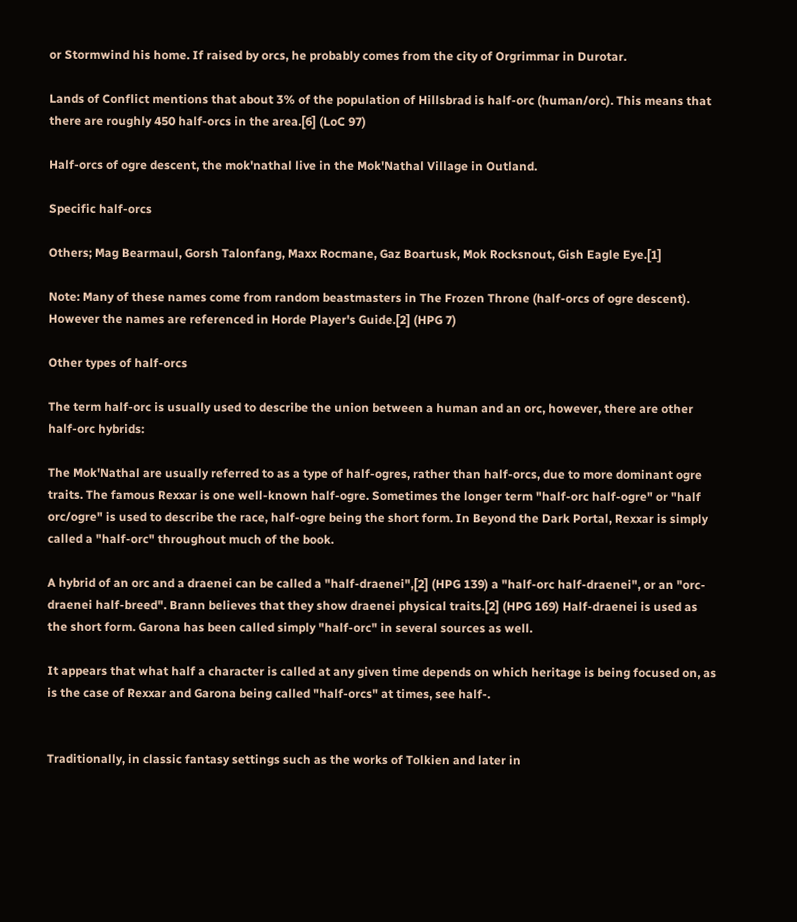or Stormwind his home. If raised by orcs, he probably comes from the city of Orgrimmar in Durotar.

Lands of Conflict mentions that about 3% of the population of Hillsbrad is half-orc (human/orc). This means that there are roughly 450 half-orcs in the area.[6] (LoC 97)

Half-orcs of ogre descent, the mok'nathal live in the Mok'Nathal Village in Outland.

Specific half-orcs

Others; Mag Bearmaul, Gorsh Talonfang, Maxx Rocmane, Gaz Boartusk, Mok Rocksnout, Gish Eagle Eye.[1]

Note: Many of these names come from random beastmasters in The Frozen Throne (half-orcs of ogre descent). However the names are referenced in Horde Player's Guide.[2] (HPG 7)

Other types of half-orcs

The term half-orc is usually used to describe the union between a human and an orc, however, there are other half-orc hybrids:

The Mok'Nathal are usually referred to as a type of half-ogres, rather than half-orcs, due to more dominant ogre traits. The famous Rexxar is one well-known half-ogre. Sometimes the longer term "half-orc half-ogre" or "half orc/ogre" is used to describe the race, half-ogre being the short form. In Beyond the Dark Portal, Rexxar is simply called a "half-orc" throughout much of the book.

A hybrid of an orc and a draenei can be called a "half-draenei",[2] (HPG 139) a "half-orc half-draenei", or an "orc-draenei half-breed". Brann believes that they show draenei physical traits.[2] (HPG 169) Half-draenei is used as the short form. Garona has been called simply "half-orc" in several sources as well.

It appears that what half a character is called at any given time depends on which heritage is being focused on, as is the case of Rexxar and Garona being called "half-orcs" at times, see half-.


Traditionally, in classic fantasy settings such as the works of Tolkien and later in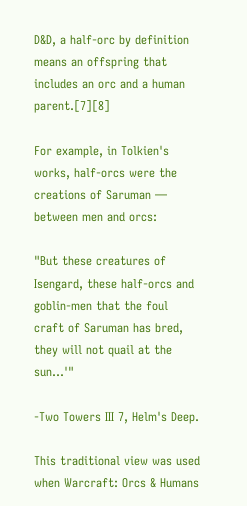D&D, a half-orc by definition means an offspring that includes an orc and a human parent.[7][8]

For example, in Tolkien's works, half-orcs were the creations of Saruman — between men and orcs:

"But these creatures of Isengard, these half-orcs and goblin-men that the foul craft of Saruman has bred, they will not quail at the sun...'"

-Two Towers III 7, Helm's Deep.

This traditional view was used when Warcraft: Orcs & Humans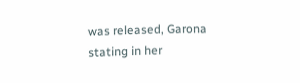was released, Garona stating in her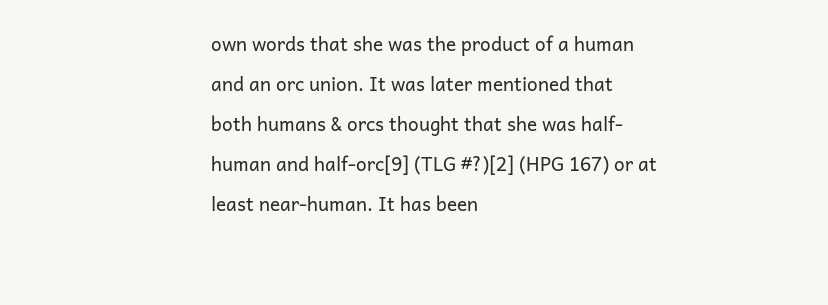own words that she was the product of a human and an orc union. It was later mentioned that both humans & orcs thought that she was half-human and half-orc[9] (TLG #?)[2] (HPG 167) or at least near-human. It has been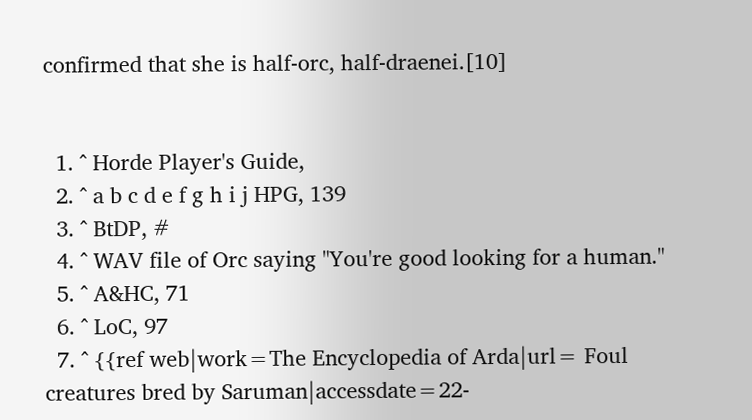confirmed that she is half-orc, half-draenei.[10]


  1. ^ Horde Player's Guide,
  2. ^ a b c d e f g h i j HPG, 139
  3. ^ BtDP, #
  4. ^ WAV file of Orc saying "You're good looking for a human."
  5. ^ A&HC, 71
  6. ^ LoC, 97
  7. ^ {{ref web|work=The Encyclopedia of Arda|url= Foul creatures bred by Saruman|accessdate=22-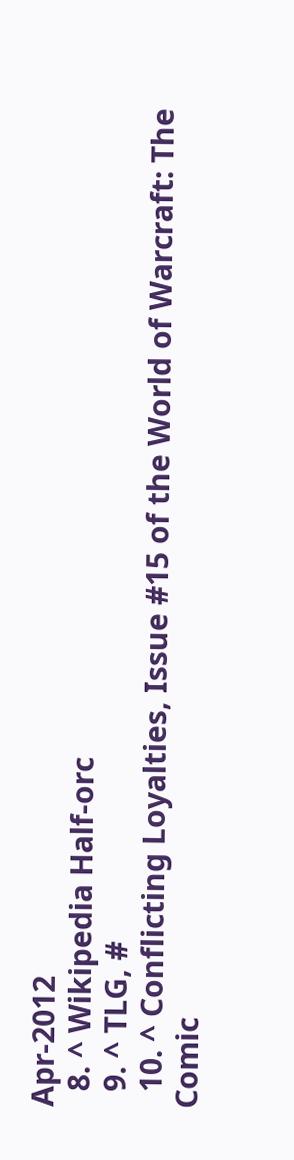Apr-2012
  8. ^ Wikipedia Half-orc
  9. ^ TLG, #
  10. ^ Conflicting Loyalties, Issue #15 of the World of Warcraft: The Comic